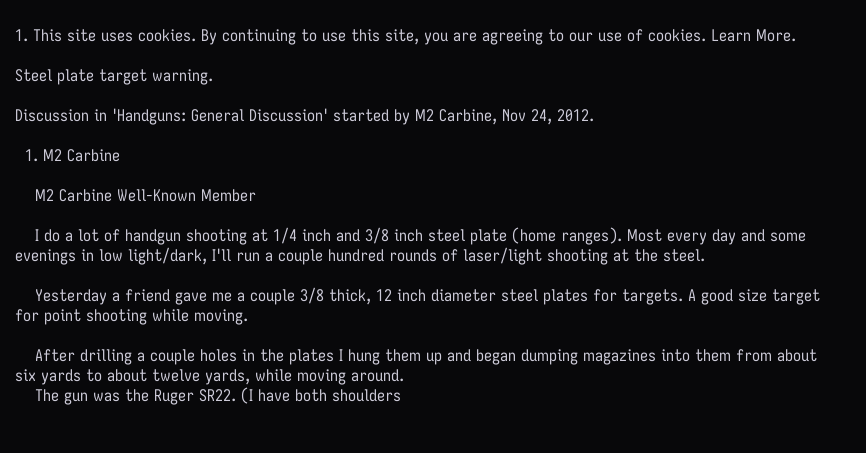1. This site uses cookies. By continuing to use this site, you are agreeing to our use of cookies. Learn More.

Steel plate target warning.

Discussion in 'Handguns: General Discussion' started by M2 Carbine, Nov 24, 2012.

  1. M2 Carbine

    M2 Carbine Well-Known Member

    I do a lot of handgun shooting at 1/4 inch and 3/8 inch steel plate (home ranges). Most every day and some evenings in low light/dark, I'll run a couple hundred rounds of laser/light shooting at the steel.

    Yesterday a friend gave me a couple 3/8 thick, 12 inch diameter steel plates for targets. A good size target for point shooting while moving.

    After drilling a couple holes in the plates I hung them up and began dumping magazines into them from about six yards to about twelve yards, while moving around.
    The gun was the Ruger SR22. (I have both shoulders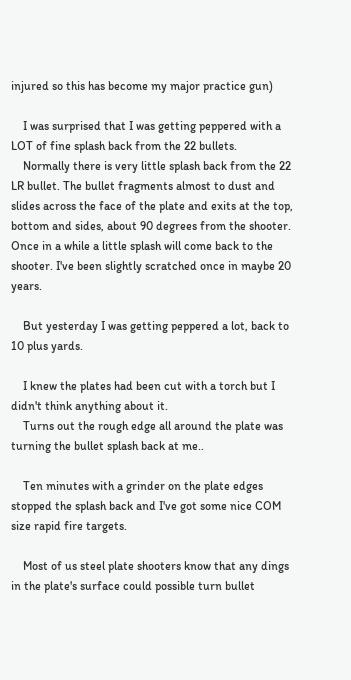injured so this has become my major practice gun)

    I was surprised that I was getting peppered with a LOT of fine splash back from the 22 bullets.
    Normally there is very little splash back from the 22 LR bullet. The bullet fragments almost to dust and slides across the face of the plate and exits at the top, bottom and sides, about 90 degrees from the shooter. Once in a while a little splash will come back to the shooter. I've been slightly scratched once in maybe 20 years.

    But yesterday I was getting peppered a lot, back to 10 plus yards.

    I knew the plates had been cut with a torch but I didn't think anything about it.
    Turns out the rough edge all around the plate was turning the bullet splash back at me..

    Ten minutes with a grinder on the plate edges stopped the splash back and I've got some nice COM size rapid fire targets.

    Most of us steel plate shooters know that any dings in the plate's surface could possible turn bullet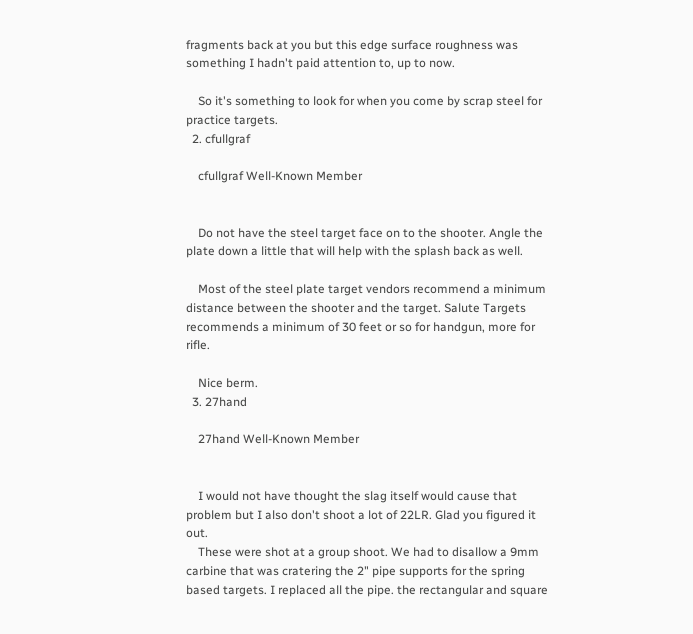fragments back at you but this edge surface roughness was something I hadn't paid attention to, up to now.

    So it's something to look for when you come by scrap steel for practice targets.
  2. cfullgraf

    cfullgraf Well-Known Member


    Do not have the steel target face on to the shooter. Angle the plate down a little that will help with the splash back as well.

    Most of the steel plate target vendors recommend a minimum distance between the shooter and the target. Salute Targets recommends a minimum of 30 feet or so for handgun, more for rifle.

    Nice berm.
  3. 27hand

    27hand Well-Known Member


    I would not have thought the slag itself would cause that problem but I also don't shoot a lot of 22LR. Glad you figured it out.
    These were shot at a group shoot. We had to disallow a 9mm carbine that was cratering the 2" pipe supports for the spring based targets. I replaced all the pipe. the rectangular and square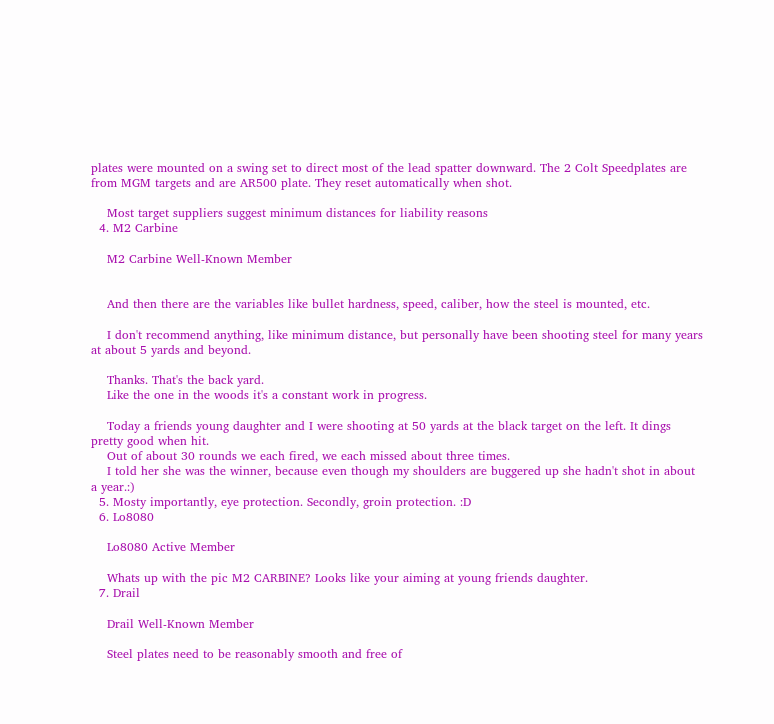plates were mounted on a swing set to direct most of the lead spatter downward. The 2 Colt Speedplates are from MGM targets and are AR500 plate. They reset automatically when shot.

    Most target suppliers suggest minimum distances for liability reasons
  4. M2 Carbine

    M2 Carbine Well-Known Member


    And then there are the variables like bullet hardness, speed, caliber, how the steel is mounted, etc.

    I don't recommend anything, like minimum distance, but personally have been shooting steel for many years at about 5 yards and beyond.

    Thanks. That's the back yard.
    Like the one in the woods it's a constant work in progress.

    Today a friends young daughter and I were shooting at 50 yards at the black target on the left. It dings pretty good when hit.
    Out of about 30 rounds we each fired, we each missed about three times.
    I told her she was the winner, because even though my shoulders are buggered up she hadn't shot in about a year.:)
  5. Mosty importantly, eye protection. Secondly, groin protection. :D
  6. Lo8080

    Lo8080 Active Member

    Whats up with the pic M2 CARBINE? Looks like your aiming at young friends daughter.
  7. Drail

    Drail Well-Known Member

    Steel plates need to be reasonably smooth and free of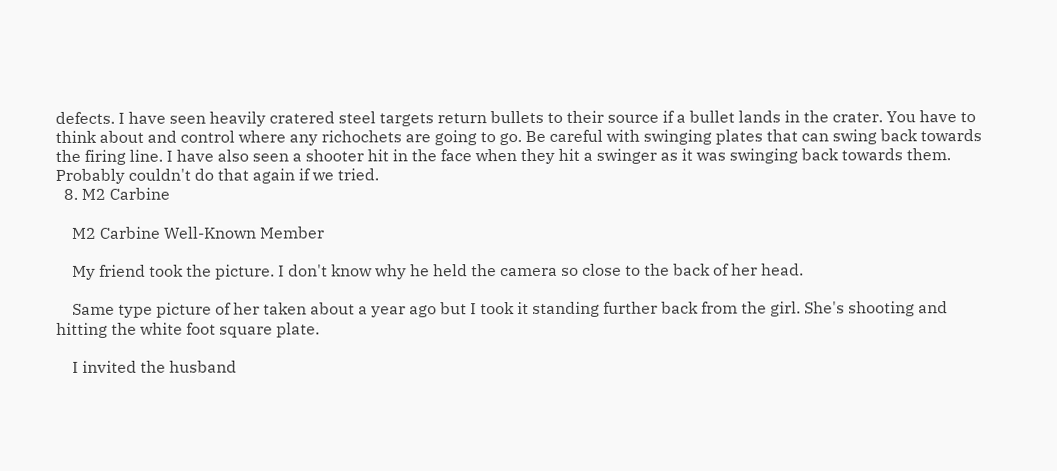defects. I have seen heavily cratered steel targets return bullets to their source if a bullet lands in the crater. You have to think about and control where any richochets are going to go. Be careful with swinging plates that can swing back towards the firing line. I have also seen a shooter hit in the face when they hit a swinger as it was swinging back towards them. Probably couldn't do that again if we tried.
  8. M2 Carbine

    M2 Carbine Well-Known Member

    My friend took the picture. I don't know why he held the camera so close to the back of her head.

    Same type picture of her taken about a year ago but I took it standing further back from the girl. She's shooting and hitting the white foot square plate.

    I invited the husband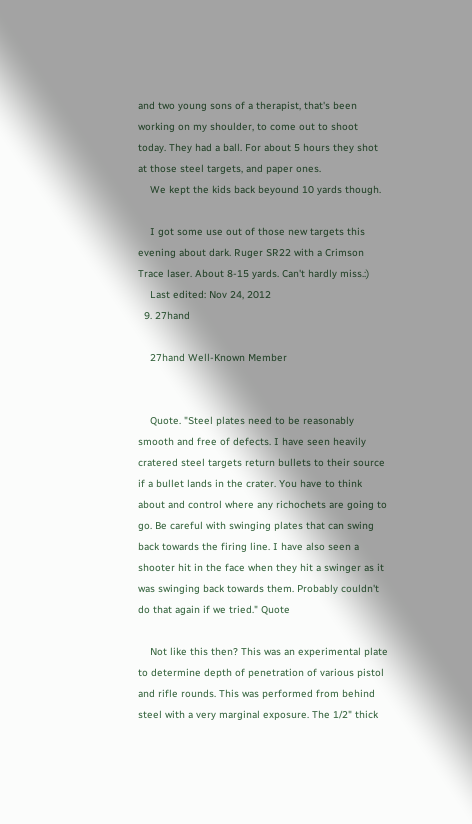and two young sons of a therapist, that's been working on my shoulder, to come out to shoot today. They had a ball. For about 5 hours they shot at those steel targets, and paper ones.
    We kept the kids back beyound 10 yards though.

    I got some use out of those new targets this evening about dark. Ruger SR22 with a Crimson Trace laser. About 8-15 yards. Can't hardly miss.:)
    Last edited: Nov 24, 2012
  9. 27hand

    27hand Well-Known Member


    Quote. "Steel plates need to be reasonably smooth and free of defects. I have seen heavily cratered steel targets return bullets to their source if a bullet lands in the crater. You have to think about and control where any richochets are going to go. Be careful with swinging plates that can swing back towards the firing line. I have also seen a shooter hit in the face when they hit a swinger as it was swinging back towards them. Probably couldn't do that again if we tried." Quote

    Not like this then? This was an experimental plate to determine depth of penetration of various pistol and rifle rounds. This was performed from behind steel with a very marginal exposure. The 1/2" thick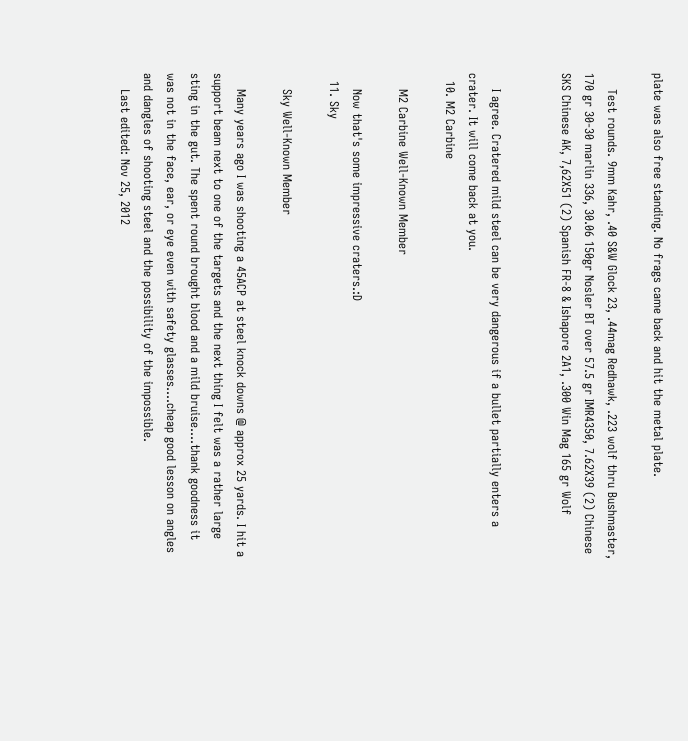plate was also free standing. No frags came back and hit the metal plate.

    Test rounds. 9mm Kahr, .40 S&W Glock 23, .44mag Redhawk, .223 wolf thru Bushmaster, 170 gr 30-30 marlin 336, 30.06 150gr Nosler BT over 57.5 gr IMR4350, 7.62X39 (2) Chinese SKS Chinese AK, 7,62X51 (2) Spanish FR-8 & Ishapore 2A1, .300 Win Mag 165 gr Wolf


    I agree. Cratered mild steel can be very dangerous if a bullet partially enters a crater. It will come back at you.
  10. M2 Carbine

    M2 Carbine Well-Known Member

    Now that's some impressive craters.:D
  11. Sky

    Sky Well-Known Member

    Many years ago I was shooting a 45ACP at steel knock downs @ approx 25 yards. I hit a support beam next to one of the targets and the next thing I felt was a rather large sting in the gut. The spent round brought blood and a mild bruise....thank goodness it was not in the face, ear, or eye even with safety glasses....cheap good lesson on angles and dangles of shooting steel and the possibility of the impossible.
    Last edited: Nov 25, 2012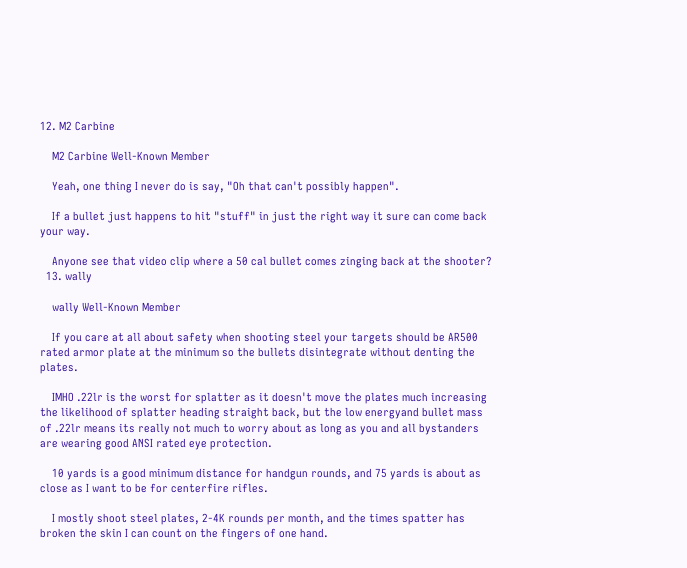12. M2 Carbine

    M2 Carbine Well-Known Member

    Yeah, one thing I never do is say, "Oh that can't possibly happen".

    If a bullet just happens to hit "stuff" in just the right way it sure can come back your way.

    Anyone see that video clip where a 50 cal bullet comes zinging back at the shooter?
  13. wally

    wally Well-Known Member

    If you care at all about safety when shooting steel your targets should be AR500 rated armor plate at the minimum so the bullets disintegrate without denting the plates.

    IMHO .22lr is the worst for splatter as it doesn't move the plates much increasing the likelihood of splatter heading straight back, but the low energyand bullet mass of .22lr means its really not much to worry about as long as you and all bystanders are wearing good ANSI rated eye protection.

    10 yards is a good minimum distance for handgun rounds, and 75 yards is about as close as I want to be for centerfire rifles.

    I mostly shoot steel plates, 2-4K rounds per month, and the times spatter has broken the skin I can count on the fingers of one hand.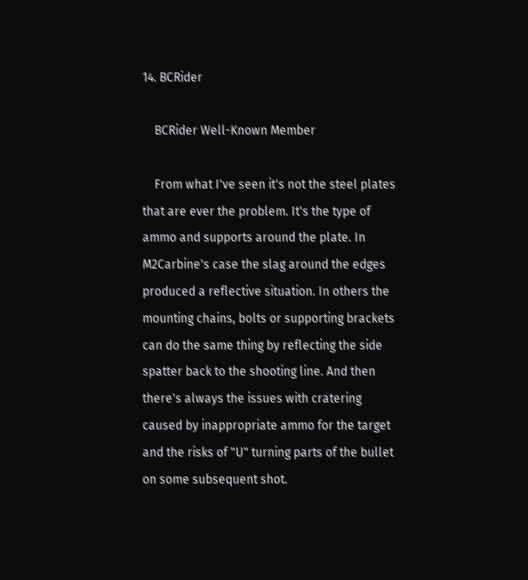14. BCRider

    BCRider Well-Known Member

    From what I've seen it's not the steel plates that are ever the problem. It's the type of ammo and supports around the plate. In M2Carbine's case the slag around the edges produced a reflective situation. In others the mounting chains, bolts or supporting brackets can do the same thing by reflecting the side spatter back to the shooting line. And then there's always the issues with cratering caused by inappropriate ammo for the target and the risks of "U" turning parts of the bullet on some subsequent shot.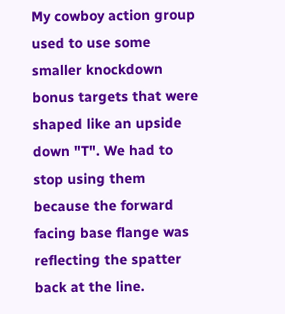My cowboy action group used to use some smaller knockdown bonus targets that were shaped like an upside down "T". We had to stop using them because the forward facing base flange was reflecting the spatter back at the line.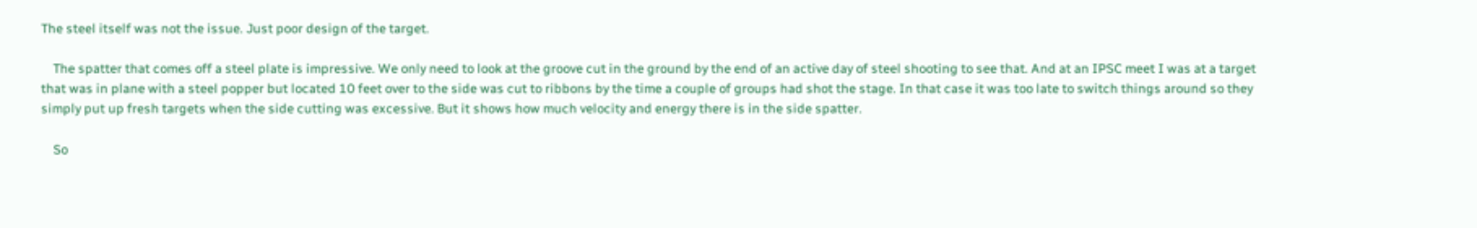The steel itself was not the issue. Just poor design of the target.

    The spatter that comes off a steel plate is impressive. We only need to look at the groove cut in the ground by the end of an active day of steel shooting to see that. And at an IPSC meet I was at a target that was in plane with a steel popper but located 10 feet over to the side was cut to ribbons by the time a couple of groups had shot the stage. In that case it was too late to switch things around so they simply put up fresh targets when the side cutting was excessive. But it shows how much velocity and energy there is in the side spatter.

    So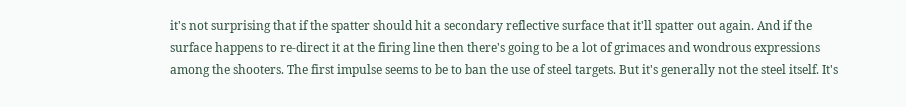it's not surprising that if the spatter should hit a secondary reflective surface that it'll spatter out again. And if the surface happens to re-direct it at the firing line then there's going to be a lot of grimaces and wondrous expressions among the shooters. The first impulse seems to be to ban the use of steel targets. But it's generally not the steel itself. It's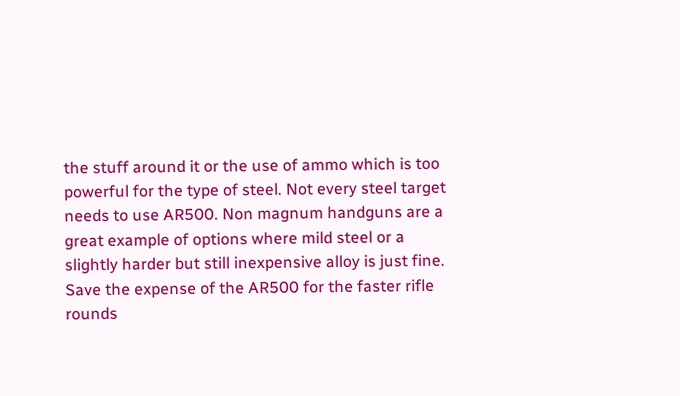the stuff around it or the use of ammo which is too powerful for the type of steel. Not every steel target needs to use AR500. Non magnum handguns are a great example of options where mild steel or a slightly harder but still inexpensive alloy is just fine. Save the expense of the AR500 for the faster rifle rounds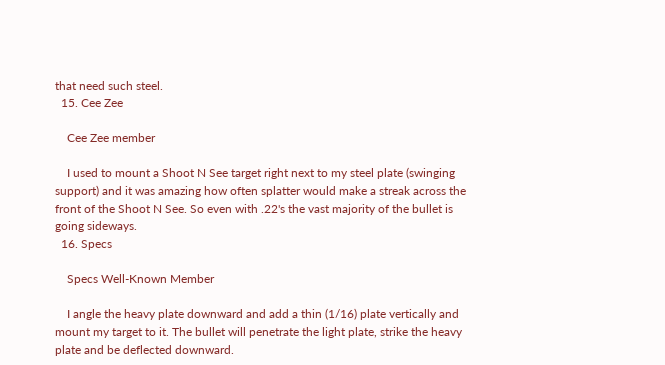that need such steel.
  15. Cee Zee

    Cee Zee member

    I used to mount a Shoot N See target right next to my steel plate (swinging support) and it was amazing how often splatter would make a streak across the front of the Shoot N See. So even with .22's the vast majority of the bullet is going sideways.
  16. Specs

    Specs Well-Known Member

    I angle the heavy plate downward and add a thin (1/16) plate vertically and mount my target to it. The bullet will penetrate the light plate, strike the heavy plate and be deflected downward.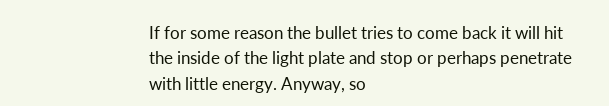If for some reason the bullet tries to come back it will hit the inside of the light plate and stop or perhaps penetrate with little energy. Anyway, so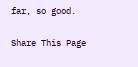far, so good.

Share This Page